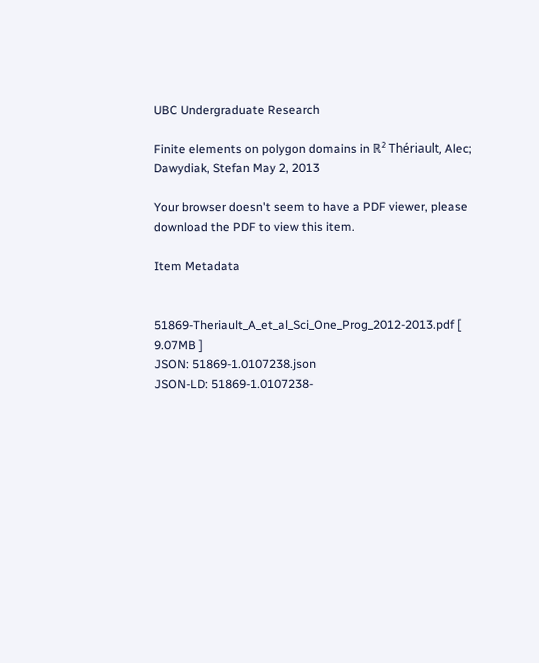UBC Undergraduate Research

Finite elements on polygon domains in ℝ² Thériault, Alec; Dawydiak, Stefan May 2, 2013

Your browser doesn't seem to have a PDF viewer, please download the PDF to view this item.

Item Metadata


51869-Theriault_A_et_al_Sci_One_Prog_2012-2013.pdf [ 9.07MB ]
JSON: 51869-1.0107238.json
JSON-LD: 51869-1.0107238-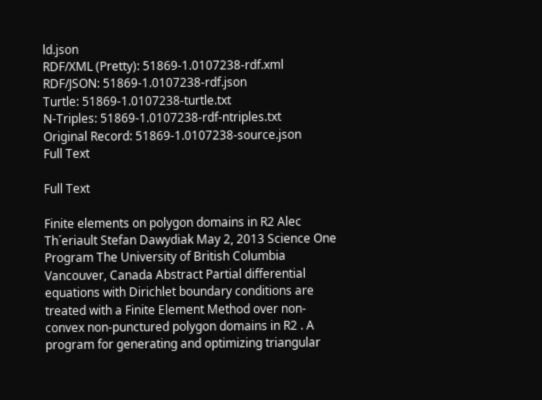ld.json
RDF/XML (Pretty): 51869-1.0107238-rdf.xml
RDF/JSON: 51869-1.0107238-rdf.json
Turtle: 51869-1.0107238-turtle.txt
N-Triples: 51869-1.0107238-rdf-ntriples.txt
Original Record: 51869-1.0107238-source.json
Full Text

Full Text

Finite elements on polygon domains in R2 Alec Th´eriault Stefan Dawydiak May 2, 2013 Science One Program The University of British Columbia Vancouver, Canada Abstract Partial differential equations with Dirichlet boundary conditions are treated with a Finite Element Method over non-convex non-punctured polygon domains in R2 . A program for generating and optimizing triangular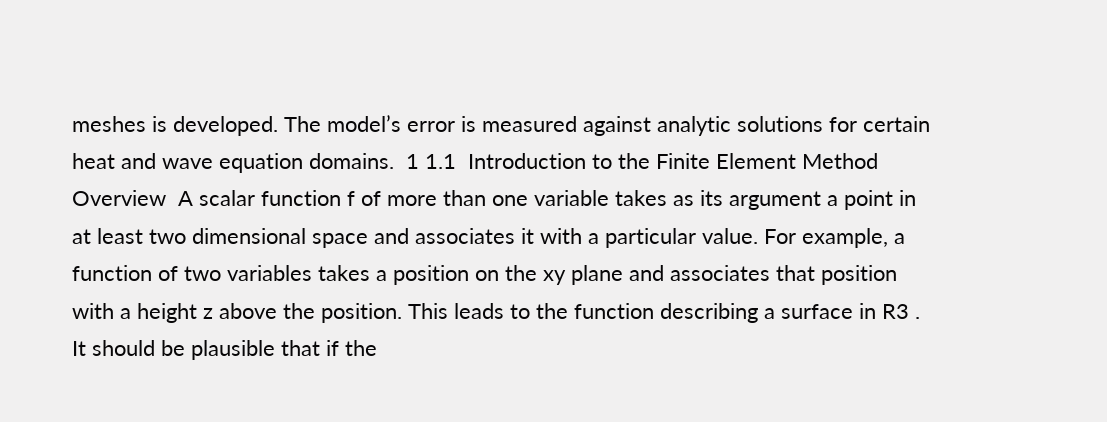meshes is developed. The model’s error is measured against analytic solutions for certain heat and wave equation domains.  1 1.1  Introduction to the Finite Element Method Overview  A scalar function f of more than one variable takes as its argument a point in at least two dimensional space and associates it with a particular value. For example, a function of two variables takes a position on the xy plane and associates that position with a height z above the position. This leads to the function describing a surface in R3 . It should be plausible that if the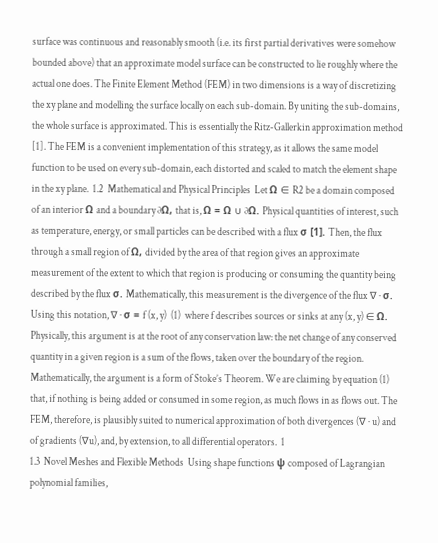surface was continuous and reasonably smooth (i.e. its first partial derivatives were somehow bounded above) that an approximate model surface can be constructed to lie roughly where the actual one does. The Finite Element Method (FEM) in two dimensions is a way of discretizing the xy plane and modelling the surface locally on each sub-domain. By uniting the sub-domains, the whole surface is approximated. This is essentially the Ritz-Gallerkin approximation method [1]. The FEM is a convenient implementation of this strategy, as it allows the same model function to be used on every sub-domain, each distorted and scaled to match the element shape in the xy plane.  1.2  Mathematical and Physical Principles  Let Ω ∈ R2 be a domain composed of an interior Ω and a boundary ∂Ω, that is, Ω = Ω ∪ ∂Ω. Physical quantities of interest, such as temperature, energy, or small particles can be described with a flux σ [1]. Then, the flux through a small region of Ω, divided by the area of that region gives an approximate measurement of the extent to which that region is producing or consuming the quantity being described by the flux σ. Mathematically, this measurement is the divergence of the flux ∇ · σ. Using this notation, ∇ · σ = f (x, y)  (1)  where f describes sources or sinks at any (x, y) ∈ Ω. Physically, this argument is at the root of any conservation law: the net change of any conserved quantity in a given region is a sum of the flows, taken over the boundary of the region. Mathematically, the argument is a form of Stoke’s Theorem. We are claiming by equation (1) that, if nothing is being added or consumed in some region, as much flows in as flows out. The FEM, therefore, is plausibly suited to numerical approximation of both divergences (∇ · u) and of gradients (∇u), and, by extension, to all differential operators.  1
1.3  Novel Meshes and Flexible Methods  Using shape functions ψ composed of Lagrangian polynomial families,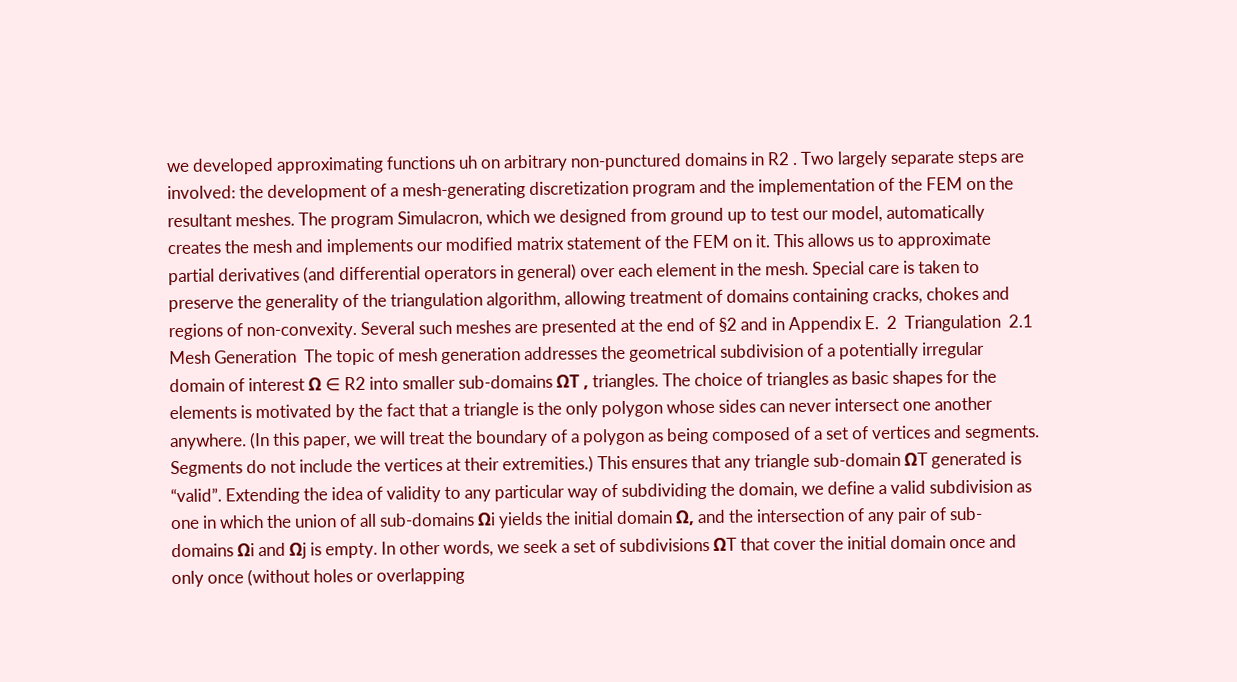we developed approximating functions uh on arbitrary non-punctured domains in R2 . Two largely separate steps are involved: the development of a mesh-generating discretization program and the implementation of the FEM on the resultant meshes. The program Simulacron, which we designed from ground up to test our model, automatically creates the mesh and implements our modified matrix statement of the FEM on it. This allows us to approximate partial derivatives (and differential operators in general) over each element in the mesh. Special care is taken to preserve the generality of the triangulation algorithm, allowing treatment of domains containing cracks, chokes and regions of non-convexity. Several such meshes are presented at the end of §2 and in Appendix E.  2  Triangulation  2.1  Mesh Generation  The topic of mesh generation addresses the geometrical subdivision of a potentially irregular domain of interest Ω ∈ R2 into smaller sub-domains ΩT , triangles. The choice of triangles as basic shapes for the elements is motivated by the fact that a triangle is the only polygon whose sides can never intersect one another anywhere. (In this paper, we will treat the boundary of a polygon as being composed of a set of vertices and segments. Segments do not include the vertices at their extremities.) This ensures that any triangle sub-domain ΩT generated is “valid”. Extending the idea of validity to any particular way of subdividing the domain, we define a valid subdivision as one in which the union of all sub-domains Ωi yields the initial domain Ω, and the intersection of any pair of sub-domains Ωi and Ωj is empty. In other words, we seek a set of subdivisions ΩT that cover the initial domain once and only once (without holes or overlapping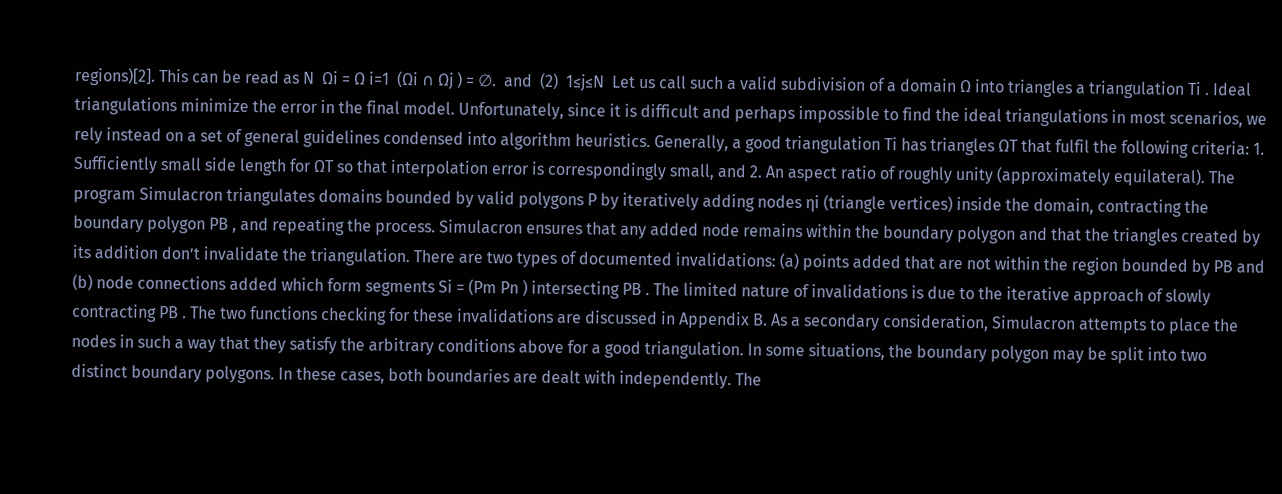regions)[2]. This can be read as N  Ωi = Ω i=1  (Ωi ∩ Ωj ) = ∅.  and  (2)  1≤j≤N  Let us call such a valid subdivision of a domain Ω into triangles a triangulation Ti . Ideal triangulations minimize the error in the final model. Unfortunately, since it is difficult and perhaps impossible to find the ideal triangulations in most scenarios, we rely instead on a set of general guidelines condensed into algorithm heuristics. Generally, a good triangulation Ti has triangles ΩT that fulfil the following criteria: 1. Sufficiently small side length for ΩT so that interpolation error is correspondingly small, and 2. An aspect ratio of roughly unity (approximately equilateral). The program Simulacron triangulates domains bounded by valid polygons P by iteratively adding nodes ηi (triangle vertices) inside the domain, contracting the boundary polygon PB , and repeating the process. Simulacron ensures that any added node remains within the boundary polygon and that the triangles created by its addition don’t invalidate the triangulation. There are two types of documented invalidations: (a) points added that are not within the region bounded by PB and (b) node connections added which form segments Si = (Pm Pn ) intersecting PB . The limited nature of invalidations is due to the iterative approach of slowly contracting PB . The two functions checking for these invalidations are discussed in Appendix B. As a secondary consideration, Simulacron attempts to place the nodes in such a way that they satisfy the arbitrary conditions above for a good triangulation. In some situations, the boundary polygon may be split into two distinct boundary polygons. In these cases, both boundaries are dealt with independently. The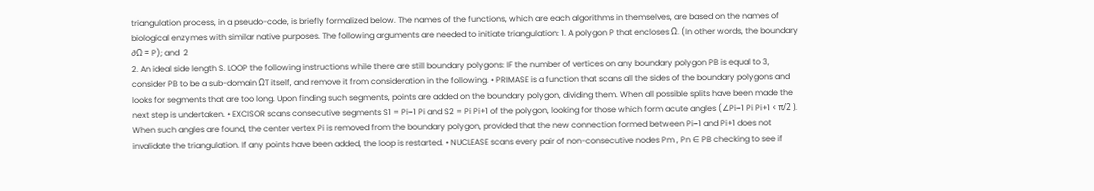triangulation process, in a pseudo-code, is briefly formalized below. The names of the functions, which are each algorithms in themselves, are based on the names of biological enzymes with similar native purposes. The following arguments are needed to initiate triangulation: 1. A polygon P that encloses Ω. (In other words, the boundary ∂Ω = P); and  2
2. An ideal side length S. LOOP the following instructions while there are still boundary polygons: IF the number of vertices on any boundary polygon PB is equal to 3, consider PB to be a sub-domain ΩT itself, and remove it from consideration in the following. • PRIMASE is a function that scans all the sides of the boundary polygons and looks for segments that are too long. Upon finding such segments, points are added on the boundary polygon, dividing them. When all possible splits have been made the next step is undertaken. • EXCISOR scans consecutive segments S1 = Pi−1 Pi and S2 = Pi Pi+1 of the polygon, looking for those which form acute angles (∠Pi−1 Pi Pi+1 < π/2 ). When such angles are found, the center vertex Pi is removed from the boundary polygon, provided that the new connection formed between Pi−1 and Pi+1 does not invalidate the triangulation. If any points have been added, the loop is restarted. • NUCLEASE scans every pair of non-consecutive nodes Pm , Pn ∈ PB checking to see if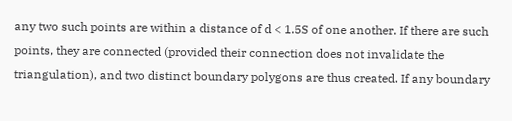any two such points are within a distance of d < 1.5S of one another. If there are such points, they are connected (provided their connection does not invalidate the triangulation), and two distinct boundary polygons are thus created. If any boundary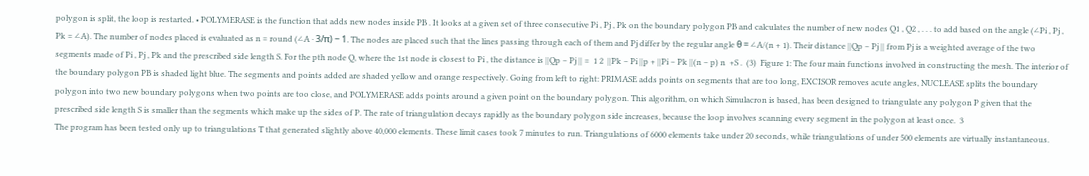polygon is split, the loop is restarted. • POLYMERASE is the function that adds new nodes inside PB . It looks at a given set of three consecutive Pi , Pj , Pk on the boundary polygon PB and calculates the number of new nodes Q1 , Q2 , . . . to add based on the angle (∠Pi , Pj , Pk = ∠A). The number of nodes placed is evaluated as n = round (∠A · 3/π) − 1. The nodes are placed such that the lines passing through each of them and Pj differ by the regular angle θ = ∠A/(n + 1). Their distance ||Qp − Pj || from Pj is a weighted average of the two segments made of Pi , Pj , Pk and the prescribed side length S. For the pth node Q, where the 1st node is closest to Pi , the distance is ||Qp − Pj || =  1 2  ||Pk − Pi ||p + ||Pi − Pk ||(n − p) n  +S .  (3)  Figure 1: The four main functions involved in constructing the mesh. The interior of the boundary polygon PB is shaded light blue. The segments and points added are shaded yellow and orange respectively. Going from left to right: PRIMASE adds points on segments that are too long, EXCISOR removes acute angles, NUCLEASE splits the boundary polygon into two new boundary polygons when two points are too close, and POLYMERASE adds points around a given point on the boundary polygon. This algorithm, on which Simulacron is based, has been designed to triangulate any polygon P given that the prescribed side length S is smaller than the segments which make up the sides of P. The rate of triangulation decays rapidly as the boundary polygon side increases, because the loop involves scanning every segment in the polygon at least once.  3
The program has been tested only up to triangulations T that generated slightly above 40,000 elements. These limit cases took 7 minutes to run. Triangulations of 6000 elements take under 20 seconds, while triangulations of under 500 elements are virtually instantaneous.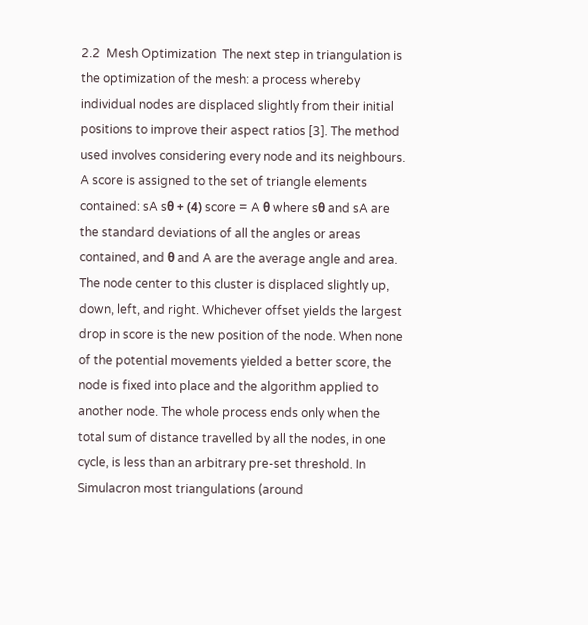2.2  Mesh Optimization  The next step in triangulation is the optimization of the mesh: a process whereby individual nodes are displaced slightly from their initial positions to improve their aspect ratios [3]. The method used involves considering every node and its neighbours. A score is assigned to the set of triangle elements contained: sA sθ + (4) score = A θ where sθ and sA are the standard deviations of all the angles or areas contained, and θ and A are the average angle and area. The node center to this cluster is displaced slightly up, down, left, and right. Whichever offset yields the largest drop in score is the new position of the node. When none of the potential movements yielded a better score, the node is fixed into place and the algorithm applied to another node. The whole process ends only when the total sum of distance travelled by all the nodes, in one cycle, is less than an arbitrary pre-set threshold. In Simulacron most triangulations (around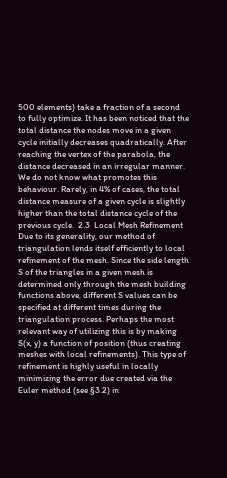500 elements) take a fraction of a second to fully optimize. It has been noticed that the total distance the nodes move in a given cycle initially decreases quadratically. After reaching the vertex of the parabola, the distance decreased in an irregular manner. We do not know what promotes this behaviour. Rarely, in 4% of cases, the total distance measure of a given cycle is slightly higher than the total distance cycle of the previous cycle.  2.3  Local Mesh Refinement  Due to its generality, our method of triangulation lends itself efficiently to local refinement of the mesh. Since the side length S of the triangles in a given mesh is determined only through the mesh building functions above, different S values can be specified at different times during the triangulation process. Perhaps the most relevant way of utilizing this is by making S(x, y) a function of position (thus creating meshes with local refinements). This type of refinement is highly useful in locally minimizing the error due created via the Euler method (see §3.2) in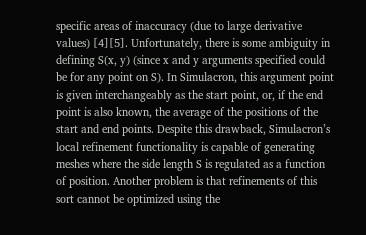specific areas of inaccuracy (due to large derivative values) [4][5]. Unfortunately, there is some ambiguity in defining S(x, y) (since x and y arguments specified could be for any point on S). In Simulacron, this argument point is given interchangeably as the start point, or, if the end point is also known, the average of the positions of the start and end points. Despite this drawback, Simulacron’s local refinement functionality is capable of generating meshes where the side length S is regulated as a function of position. Another problem is that refinements of this sort cannot be optimized using the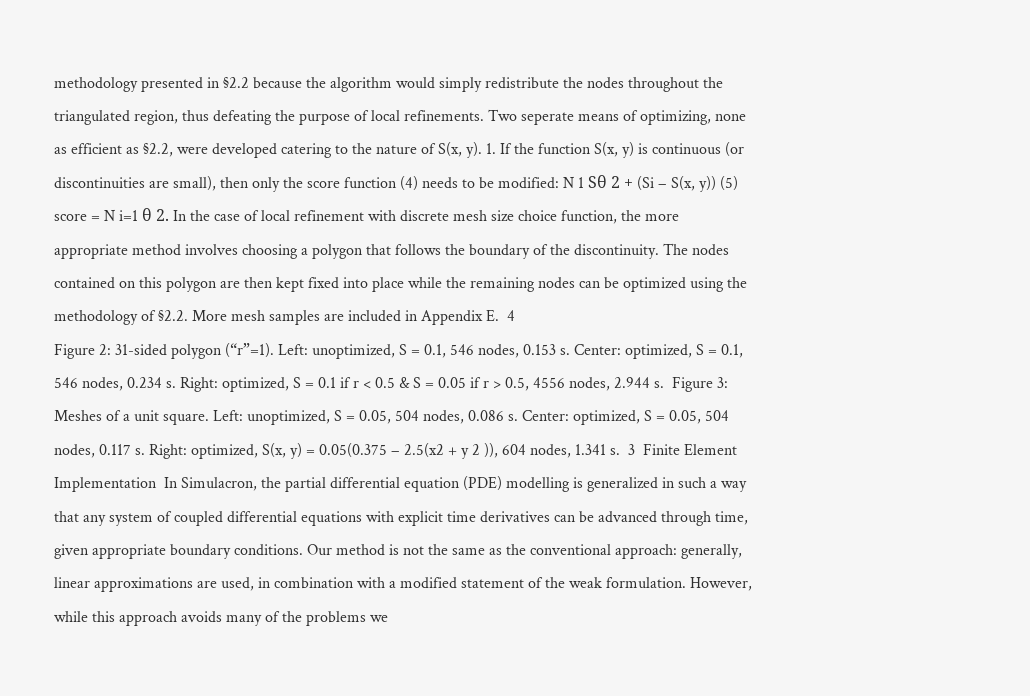methodology presented in §2.2 because the algorithm would simply redistribute the nodes throughout the triangulated region, thus defeating the purpose of local refinements. Two seperate means of optimizing, none as efficient as §2.2, were developed catering to the nature of S(x, y). 1. If the function S(x, y) is continuous (or discontinuities are small), then only the score function (4) needs to be modified: N 1 Sθ 2 + (Si − S(x, y)) (5) score = N i=1 θ 2. In the case of local refinement with discrete mesh size choice function, the more appropriate method involves choosing a polygon that follows the boundary of the discontinuity. The nodes contained on this polygon are then kept fixed into place while the remaining nodes can be optimized using the methodology of §2.2. More mesh samples are included in Appendix E.  4
Figure 2: 31-sided polygon (“r”=1). Left: unoptimized, S = 0.1, 546 nodes, 0.153 s. Center: optimized, S = 0.1, 546 nodes, 0.234 s. Right: optimized, S = 0.1 if r < 0.5 & S = 0.05 if r > 0.5, 4556 nodes, 2.944 s.  Figure 3: Meshes of a unit square. Left: unoptimized, S = 0.05, 504 nodes, 0.086 s. Center: optimized, S = 0.05, 504 nodes, 0.117 s. Right: optimized, S(x, y) = 0.05(0.375 − 2.5(x2 + y 2 )), 604 nodes, 1.341 s.  3  Finite Element Implementation  In Simulacron, the partial differential equation (PDE) modelling is generalized in such a way that any system of coupled differential equations with explicit time derivatives can be advanced through time, given appropriate boundary conditions. Our method is not the same as the conventional approach: generally, linear approximations are used, in combination with a modified statement of the weak formulation. However, while this approach avoids many of the problems we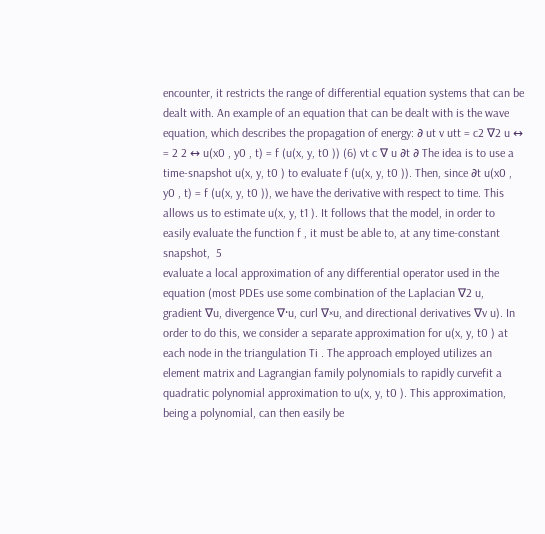encounter, it restricts the range of differential equation systems that can be dealt with. An example of an equation that can be dealt with is the wave equation, which describes the propagation of energy: ∂ ut v utt = c2 ∇2 u ↔ = 2 2 ↔ u(x0 , y0 , t) = f (u(x, y, t0 )) (6) vt c ∇ u ∂t ∂ The idea is to use a time-snapshot u(x, y, t0 ) to evaluate f (u(x, y, t0 )). Then, since ∂t u(x0 , y0 , t) = f (u(x, y, t0 )), we have the derivative with respect to time. This allows us to estimate u(x, y, t1 ). It follows that the model, in order to easily evaluate the function f , it must be able to, at any time-constant snapshot,  5
evaluate a local approximation of any differential operator used in the equation (most PDEs use some combination of the Laplacian ∇2 u, gradient ∇u, divergence ∇·u, curl ∇×u, and directional derivatives ∇v u). In order to do this, we consider a separate approximation for u(x, y, t0 ) at each node in the triangulation Ti . The approach employed utilizes an element matrix and Lagrangian family polynomials to rapidly curvefit a quadratic polynomial approximation to u(x, y, t0 ). This approximation, being a polynomial, can then easily be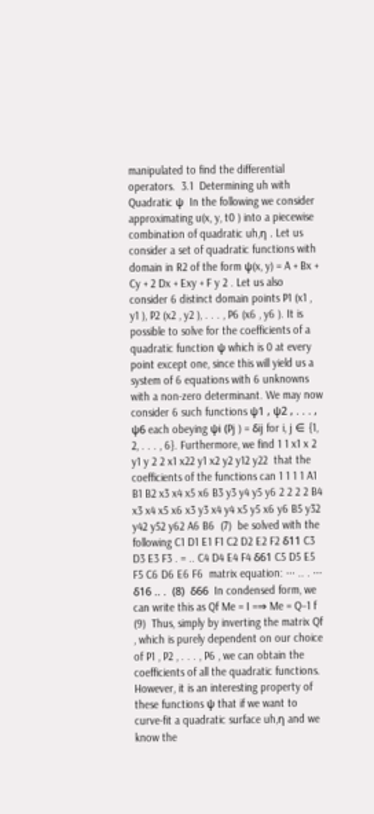manipulated to find the differential operators.  3.1  Determining uh with Quadratic ψ  In the following we consider approximating u(x, y, t0 ) into a piecewise combination of quadratic uh,η . Let us consider a set of quadratic functions with domain in R2 of the form ψ(x, y) = A + Bx + Cy + 2 Dx + Exy + F y 2 . Let us also consider 6 distinct domain points P1 (x1 , y1 ), P2 (x2 , y2 ), . . . , P6 (x6 , y6 ). It is possible to solve for the coefficients of a quadratic function ψ which is 0 at every point except one, since this will yield us a system of 6 equations with 6 unknowns with a non-zero determinant. We may now consider 6 such functions ψ1 , ψ2 , . . . , ψ6 each obeying ψi (Pj ) = δij for i, j ∈ {1, 2, . . . , 6}. Furthermore, we find 1 1 x1 x 2 y1 y 2 2 x1 x22 y1 x2 y2 y12 y22  that the coefficients of the functions can 1 1 1 1 A1 B1 B2 x3 x4 x5 x6 B3 y3 y4 y5 y6 2 2 2 2 B4 x3 x4 x5 x6 x3 y3 x4 y4 x5 y5 x6 y6 B5 y32 y42 y52 y62 A6 B6  (7)  be solved with the following C1 D1 E1 F1 C2 D2 E2 F2 δ11 C3 D3 E3 F3 . = .. C4 D4 E4 F4 δ61 C5 D5 E5 F5 C6 D6 E6 F6  matrix equation: ··· .. . ···  δ16 .. .  (8)  δ66  In condensed form, we can write this as Qf Me = I =⇒ Me = Q−1 f  (9)  Thus, simply by inverting the matrix Qf , which is purely dependent on our choice of P1 , P2 , . . . , P6 , we can obtain the coefficients of all the quadratic functions. However, it is an interesting property of these functions ψ that if we want to curve-fit a quadratic surface uh,η and we know the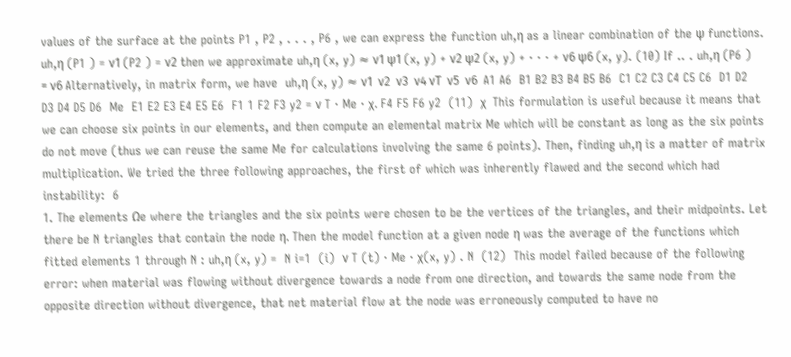values of the surface at the points P1 , P2 , . . . , P6 , we can express the function uh,η as a linear combination of the ψ functions. uh,η (P1 ) = ν1 (P2 ) = ν2 then we approximate uh,η (x, y) ≈ ν1 ψ1 (x, y) + ν2 ψ2 (x, y) + · · · + ν6 ψ6 (x, y). (10) If .. . uh,η (P6 ) = ν6 Alternatively, in matrix form, we have  uh,η (x, y) ≈ ν1  ν2  ν3  ν4 νT  ν5  ν6  A1 A6  B1 B2 B3 B4 B5 B6  C1 C2 C3 C4 C5 C6  D1 D2 D3 D4 D5 D6  Me  E1 E2 E3 E4 E5 E6  F1 1 F2 F3 y2 = ν T · Me · χ. F4 F5 F6 y2  (11)  χ  This formulation is useful because it means that we can choose six points in our elements, and then compute an elemental matrix Me which will be constant as long as the six points do not move (thus we can reuse the same Me for calculations involving the same 6 points). Then, finding uh,η is a matter of matrix multiplication. We tried the three following approaches, the first of which was inherently flawed and the second which had instability:  6
1. The elements Ωe where the triangles and the six points were chosen to be the vertices of the triangles, and their midpoints. Let there be N triangles that contain the node η. Then the model function at a given node η was the average of the functions which fitted elements 1 through N : uh,η (x, y) =  N i=1  (i)  ν T (t) · Me · χ(x, y) . N  (12)  This model failed because of the following error: when material was flowing without divergence towards a node from one direction, and towards the same node from the opposite direction without divergence, that net material flow at the node was erroneously computed to have no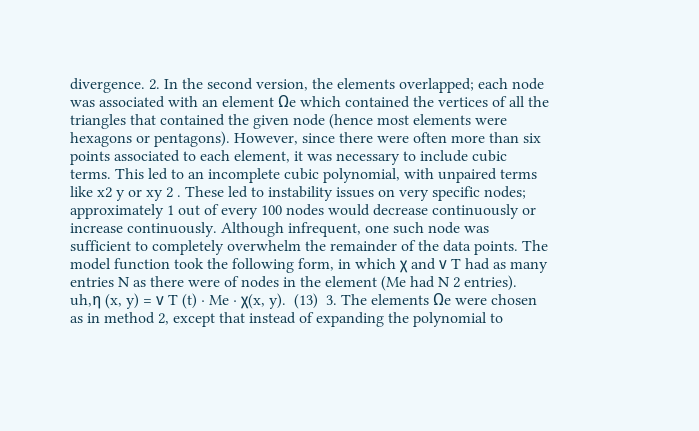divergence. 2. In the second version, the elements overlapped; each node was associated with an element Ωe which contained the vertices of all the triangles that contained the given node (hence most elements were hexagons or pentagons). However, since there were often more than six points associated to each element, it was necessary to include cubic terms. This led to an incomplete cubic polynomial, with unpaired terms like x2 y or xy 2 . These led to instability issues on very specific nodes; approximately 1 out of every 100 nodes would decrease continuously or increase continuously. Although infrequent, one such node was sufficient to completely overwhelm the remainder of the data points. The model function took the following form, in which χ and ν T had as many entries N as there were of nodes in the element (Me had N 2 entries). uh,η (x, y) = ν T (t) · Me · χ(x, y).  (13)  3. The elements Ωe were chosen as in method 2, except that instead of expanding the polynomial to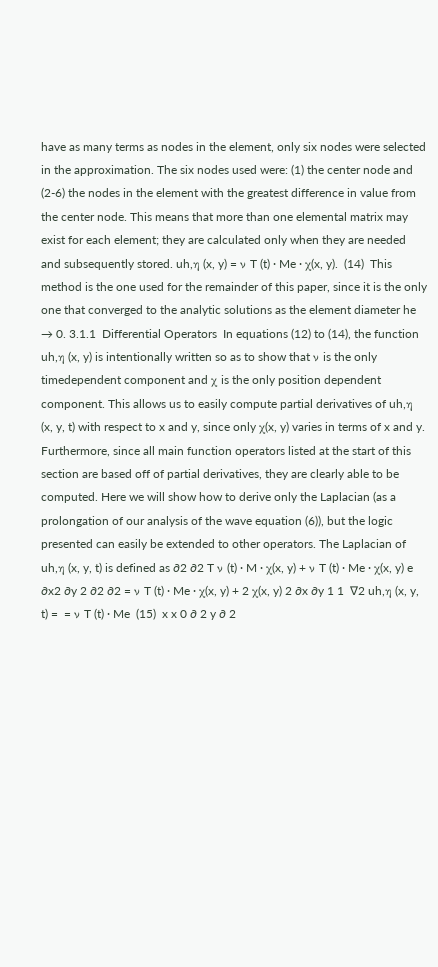have as many terms as nodes in the element, only six nodes were selected in the approximation. The six nodes used were: (1) the center node and (2-6) the nodes in the element with the greatest difference in value from the center node. This means that more than one elemental matrix may exist for each element; they are calculated only when they are needed and subsequently stored. uh,η (x, y) = ν T (t) · Me · χ(x, y).  (14)  This method is the one used for the remainder of this paper, since it is the only one that converged to the analytic solutions as the element diameter he → 0. 3.1.1  Differential Operators  In equations (12) to (14), the function uh,η (x, y) is intentionally written so as to show that ν is the only timedependent component and χ is the only position dependent component. This allows us to easily compute partial derivatives of uh,η (x, y, t) with respect to x and y, since only χ(x, y) varies in terms of x and y. Furthermore, since all main function operators listed at the start of this section are based off of partial derivatives, they are clearly able to be computed. Here we will show how to derive only the Laplacian (as a prolongation of our analysis of the wave equation (6)), but the logic presented can easily be extended to other operators. The Laplacian of uh,η (x, y, t) is defined as ∂2 ∂2 T ν (t) · M · χ(x, y) + ν T (t) · Me · χ(x, y) e ∂x2 ∂y 2 ∂2 ∂2 = ν T (t) · Me · χ(x, y) + 2 χ(x, y) 2 ∂x ∂y 1 1  ∇2 uh,η (x, y, t) =  = ν T (t) · Me  (15)  x x 0 ∂ 2 y ∂ 2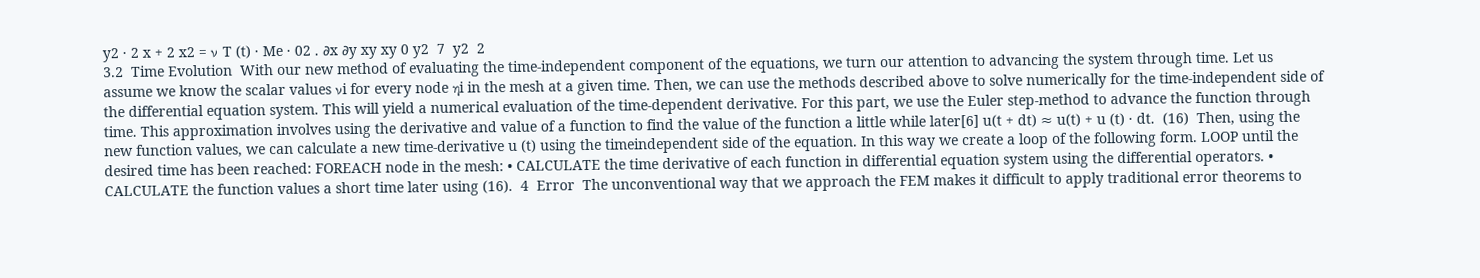y2 · 2 x + 2 x2 = ν T (t) · Me · 02 . ∂x ∂y xy xy 0 y2  7  y2  2
3.2  Time Evolution  With our new method of evaluating the time-independent component of the equations, we turn our attention to advancing the system through time. Let us assume we know the scalar values νi for every node ηi in the mesh at a given time. Then, we can use the methods described above to solve numerically for the time-independent side of the differential equation system. This will yield a numerical evaluation of the time-dependent derivative. For this part, we use the Euler step-method to advance the function through time. This approximation involves using the derivative and value of a function to find the value of the function a little while later[6] u(t + dt) ≈ u(t) + u (t) · dt.  (16)  Then, using the new function values, we can calculate a new time-derivative u (t) using the timeindependent side of the equation. In this way we create a loop of the following form. LOOP until the desired time has been reached: FOREACH node in the mesh: • CALCULATE the time derivative of each function in differential equation system using the differential operators. • CALCULATE the function values a short time later using (16).  4  Error  The unconventional way that we approach the FEM makes it difficult to apply traditional error theorems to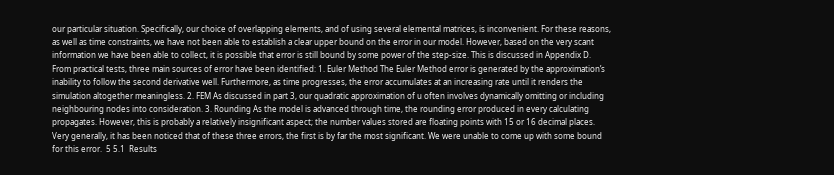our particular situation. Specifically, our choice of overlapping elements, and of using several elemental matrices, is inconvenient. For these reasons, as well as time constraints, we have not been able to establish a clear upper bound on the error in our model. However, based on the very scant information we have been able to collect, it is possible that error is still bound by some power of the step-size. This is discussed in Appendix D. From practical tests, three main sources of error have been identified: 1. Euler Method The Euler Method error is generated by the approximation’s inability to follow the second derivative well. Furthermore, as time progresses, the error accumulates at an increasing rate until it renders the simulation altogether meaningless. 2. FEM As discussed in part 3, our quadratic approximation of u often involves dynamically omitting or including neighbouring nodes into consideration. 3. Rounding As the model is advanced through time, the rounding error produced in every calculating propagates. However, this is probably a relatively insignificant aspect; the number values stored are floating points with 15 or 16 decimal places. Very generally, it has been noticed that of these three errors, the first is by far the most significant. We were unable to come up with some bound for this error.  5 5.1  Results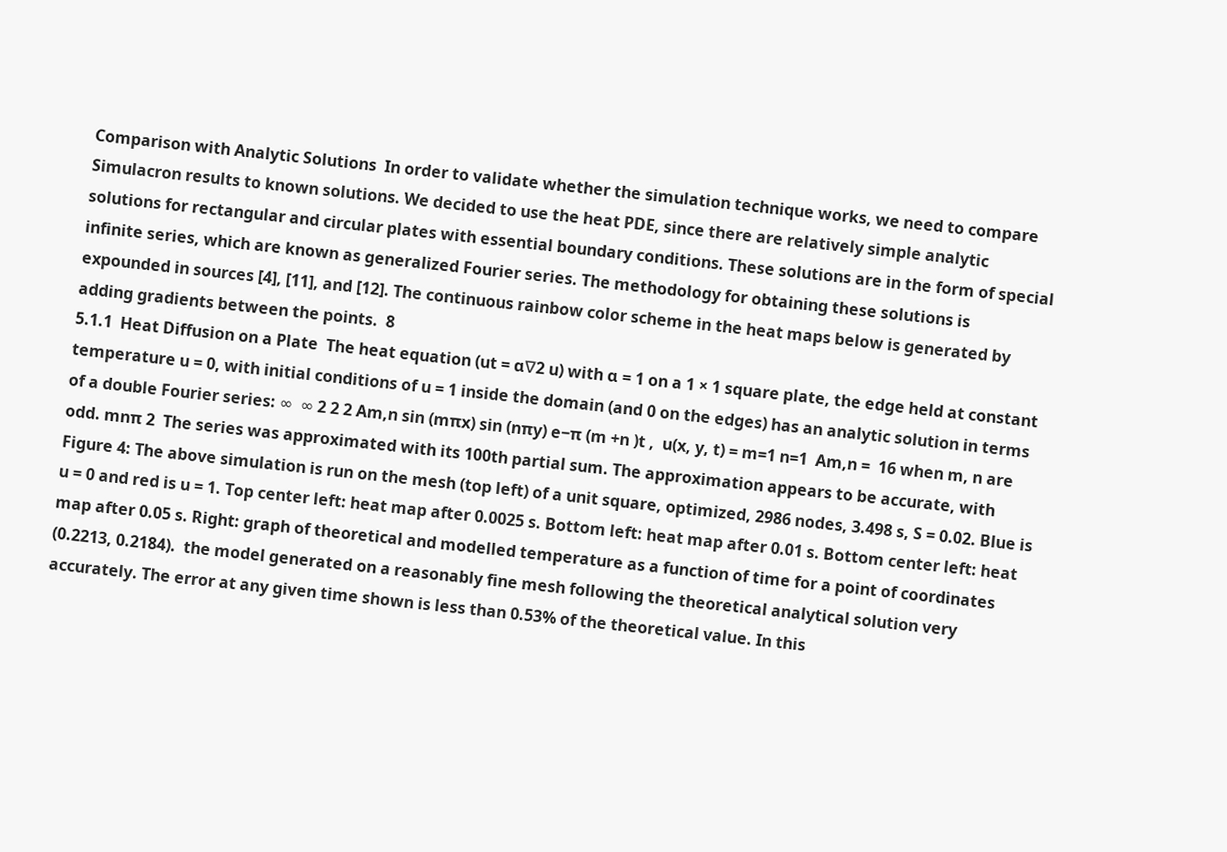Comparison with Analytic Solutions  In order to validate whether the simulation technique works, we need to compare Simulacron results to known solutions. We decided to use the heat PDE, since there are relatively simple analytic solutions for rectangular and circular plates with essential boundary conditions. These solutions are in the form of special infinite series, which are known as generalized Fourier series. The methodology for obtaining these solutions is expounded in sources [4], [11], and [12]. The continuous rainbow color scheme in the heat maps below is generated by adding gradients between the points.  8
5.1.1  Heat Diffusion on a Plate  The heat equation (ut = α∇2 u) with α = 1 on a 1 × 1 square plate, the edge held at constant temperature u = 0, with initial conditions of u = 1 inside the domain (and 0 on the edges) has an analytic solution in terms of a double Fourier series: ∞  ∞ 2 2 2 Am,n sin (mπx) sin (nπy) e−π (m +n )t ,  u(x, y, t) = m=1 n=1  Am,n =  16 when m, n are odd. mnπ 2  The series was approximated with its 100th partial sum. The approximation appears to be accurate, with  Figure 4: The above simulation is run on the mesh (top left) of a unit square, optimized, 2986 nodes, 3.498 s, S = 0.02. Blue is u = 0 and red is u = 1. Top center left: heat map after 0.0025 s. Bottom left: heat map after 0.01 s. Bottom center left: heat map after 0.05 s. Right: graph of theoretical and modelled temperature as a function of time for a point of coordinates (0.2213, 0.2184).  the model generated on a reasonably fine mesh following the theoretical analytical solution very accurately. The error at any given time shown is less than 0.53% of the theoretical value. In this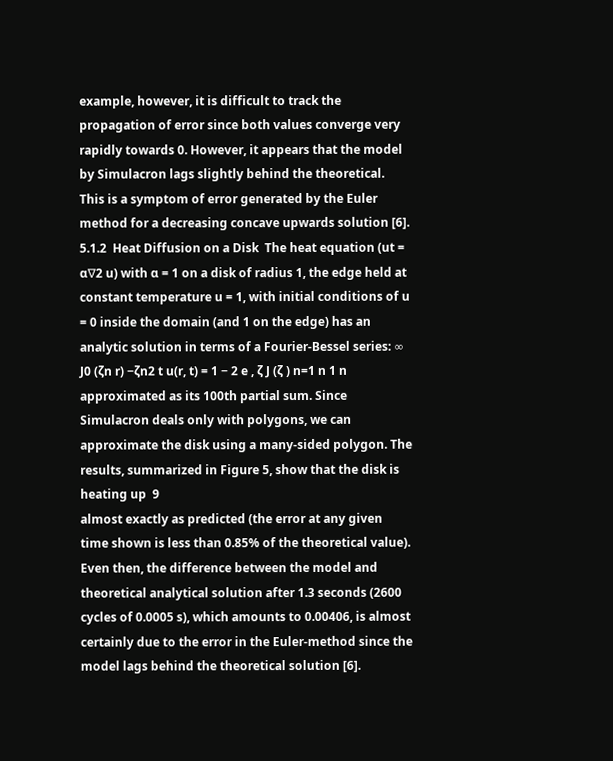example, however, it is difficult to track the propagation of error since both values converge very rapidly towards 0. However, it appears that the model by Simulacron lags slightly behind the theoretical. This is a symptom of error generated by the Euler method for a decreasing concave upwards solution [6]. 5.1.2  Heat Diffusion on a Disk  The heat equation (ut = α∇2 u) with α = 1 on a disk of radius 1, the edge held at constant temperature u = 1, with initial conditions of u = 0 inside the domain (and 1 on the edge) has an analytic solution in terms of a Fourier-Bessel series: ∞ J0 (ζn r) −ζn2 t u(r, t) = 1 − 2 e , ζ J (ζ ) n=1 n 1 n approximated as its 100th partial sum. Since Simulacron deals only with polygons, we can approximate the disk using a many-sided polygon. The results, summarized in Figure 5, show that the disk is heating up  9
almost exactly as predicted (the error at any given time shown is less than 0.85% of the theoretical value). Even then, the difference between the model and theoretical analytical solution after 1.3 seconds (2600 cycles of 0.0005 s), which amounts to 0.00406, is almost certainly due to the error in the Euler-method since the model lags behind the theoretical solution [6].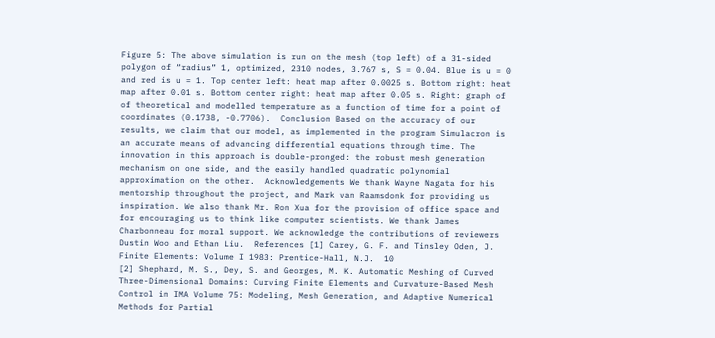Figure 5: The above simulation is run on the mesh (top left) of a 31-sided polygon of “radius” 1, optimized, 2310 nodes, 3.767 s, S = 0.04. Blue is u = 0 and red is u = 1. Top center left: heat map after 0.0025 s. Bottom right: heat map after 0.01 s. Bottom center right: heat map after 0.05 s. Right: graph of of theoretical and modelled temperature as a function of time for a point of coordinates (0.1738, -0.7706).  Conclusion Based on the accuracy of our results, we claim that our model, as implemented in the program Simulacron is an accurate means of advancing differential equations through time. The innovation in this approach is double-pronged: the robust mesh generation mechanism on one side, and the easily handled quadratic polynomial approximation on the other.  Acknowledgements We thank Wayne Nagata for his mentorship throughout the project, and Mark van Raamsdonk for providing us inspiration. We also thank Mr. Ron Xua for the provision of office space and for encouraging us to think like computer scientists. We thank James Charbonneau for moral support. We acknowledge the contributions of reviewers Dustin Woo and Ethan Liu.  References [1] Carey, G. F. and Tinsley Oden, J. Finite Elements: Volume I 1983: Prentice-Hall, N.J.  10
[2] Shephard, M. S., Dey, S. and Georges, M. K. Automatic Meshing of Curved Three-Dimensional Domains: Curving Finite Elements and Curvature-Based Mesh Control in IMA Volume 75: Modeling, Mesh Generation, and Adaptive Numerical Methods for Partial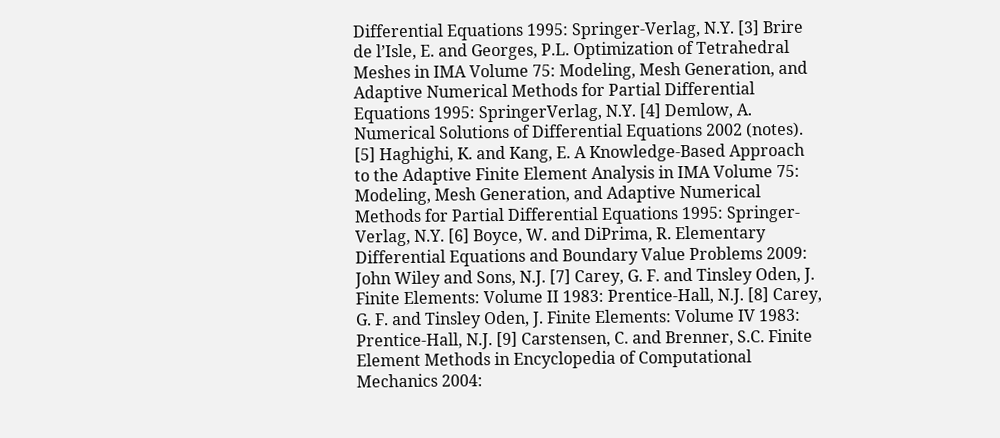Differential Equations 1995: Springer-Verlag, N.Y. [3] Brire de l’Isle, E. and Georges, P.L. Optimization of Tetrahedral Meshes in IMA Volume 75: Modeling, Mesh Generation, and Adaptive Numerical Methods for Partial Differential Equations 1995: SpringerVerlag, N.Y. [4] Demlow, A. Numerical Solutions of Differential Equations 2002 (notes). [5] Haghighi, K. and Kang, E. A Knowledge-Based Approach to the Adaptive Finite Element Analysis in IMA Volume 75: Modeling, Mesh Generation, and Adaptive Numerical Methods for Partial Differential Equations 1995: Springer-Verlag, N.Y. [6] Boyce, W. and DiPrima, R. Elementary Differential Equations and Boundary Value Problems 2009: John Wiley and Sons, N.J. [7] Carey, G. F. and Tinsley Oden, J. Finite Elements: Volume II 1983: Prentice-Hall, N.J. [8] Carey, G. F. and Tinsley Oden, J. Finite Elements: Volume IV 1983: Prentice-Hall, N.J. [9] Carstensen, C. and Brenner, S.C. Finite Element Methods in Encyclopedia of Computational Mechanics 2004: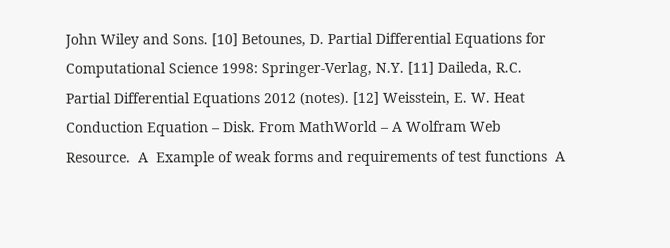John Wiley and Sons. [10] Betounes, D. Partial Differential Equations for Computational Science 1998: Springer-Verlag, N.Y. [11] Daileda, R.C. Partial Differential Equations 2012 (notes). [12] Weisstein, E. W. Heat Conduction Equation – Disk. From MathWorld – A Wolfram Web Resource.  A  Example of weak forms and requirements of test functions  A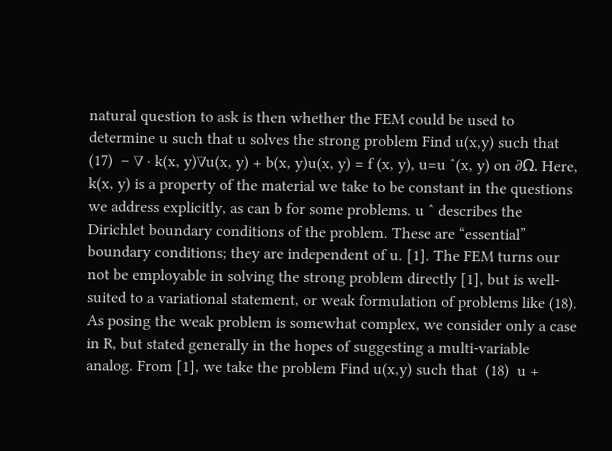natural question to ask is then whether the FEM could be used to determine u such that u solves the strong problem Find u(x,y) such that  (17)  − ∇ · k(x, y)∇u(x, y) + b(x, y)u(x, y) = f (x, y), u=u ˆ(x, y) on ∂Ω. Here, k(x, y) is a property of the material we take to be constant in the questions we address explicitly, as can b for some problems. u ˆ describes the Dirichlet boundary conditions of the problem. These are “essential” boundary conditions; they are independent of u. [1]. The FEM turns our not be employable in solving the strong problem directly [1], but is well-suited to a variational statement, or weak formulation of problems like (18). As posing the weak problem is somewhat complex, we consider only a case in R, but stated generally in the hopes of suggesting a multi-variable analog. From [1], we take the problem Find u(x,y) such that  (18)  u +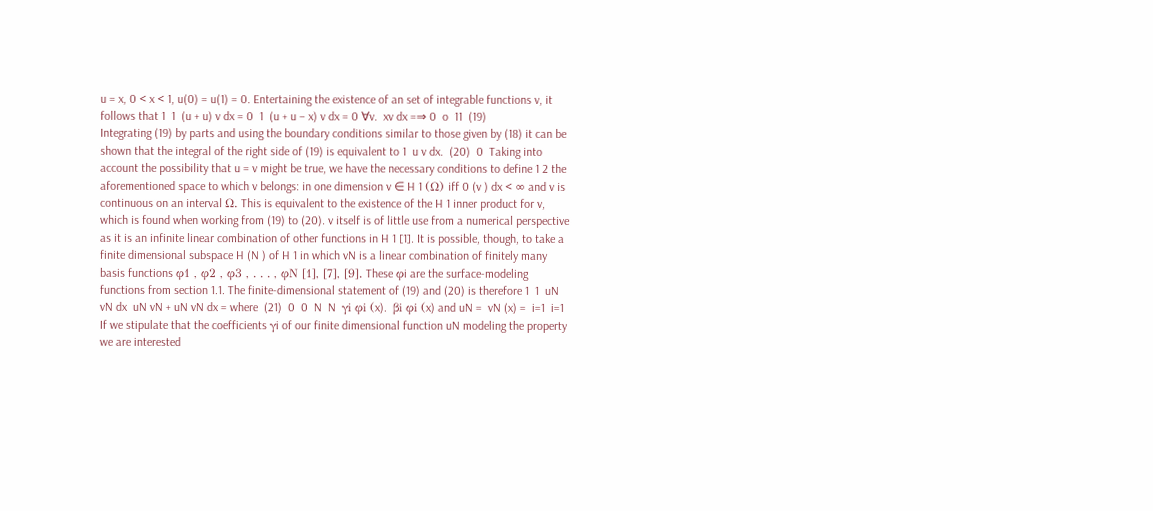u = x, 0 < x < 1, u(0) = u(1) = 0. Entertaining the existence of an set of integrable functions v, it follows that 1  1  (u + u) v dx = 0  1  (u + u − x) v dx = 0 ∀v.  xv dx =⇒ 0  o  11  (19)
Integrating (19) by parts and using the boundary conditions similar to those given by (18) it can be shown that the integral of the right side of (19) is equivalent to 1  u v dx.  (20)  0  Taking into account the possibility that u = v might be true, we have the necessary conditions to define 1 2 the aforementioned space to which v belongs: in one dimension v ∈ H 1 (Ω) iff 0 (v ) dx < ∞ and v is continuous on an interval Ω. This is equivalent to the existence of the H 1 inner product for v, which is found when working from (19) to (20). v itself is of little use from a numerical perspective as it is an infinite linear combination of other functions in H 1 [1]. It is possible, though, to take a finite dimensional subspace H (N ) of H 1 in which vN is a linear combination of finitely many basis functions φ1 , φ2 , φ3 , . . . , φN [1], [7], [9]. These φi are the surface-modeling functions from section 1.1. The finite-dimensional statement of (19) and (20) is therefore 1  1  uN vN dx  uN vN + uN vN dx = where  (21)  0  0  N  N  γi φi (x).  βi φi (x) and uN =  vN (x) =  i=1  i=1  If we stipulate that the coefficients γi of our finite dimensional function uN modeling the property we are interested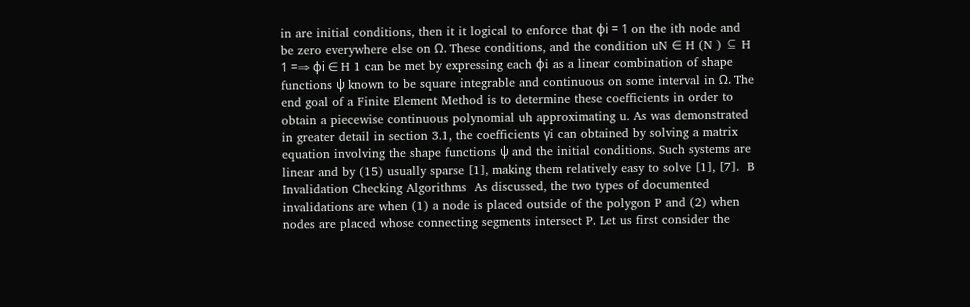in are initial conditions, then it it logical to enforce that φi = 1 on the ith node and be zero everywhere else on Ω. These conditions, and the condition uN ∈ H (N ) ⊆ H 1 =⇒ φi ∈ H 1 can be met by expressing each φi as a linear combination of shape functions ψ known to be square integrable and continuous on some interval in Ω. The end goal of a Finite Element Method is to determine these coefficients in order to obtain a piecewise continuous polynomial uh approximating u. As was demonstrated in greater detail in section 3.1, the coefficients γi can obtained by solving a matrix equation involving the shape functions ψ and the initial conditions. Such systems are linear and by (15) usually sparse [1], making them relatively easy to solve [1], [7].  B  Invalidation Checking Algorithms  As discussed, the two types of documented invalidations are when (1) a node is placed outside of the polygon P and (2) when nodes are placed whose connecting segments intersect P. Let us first consider the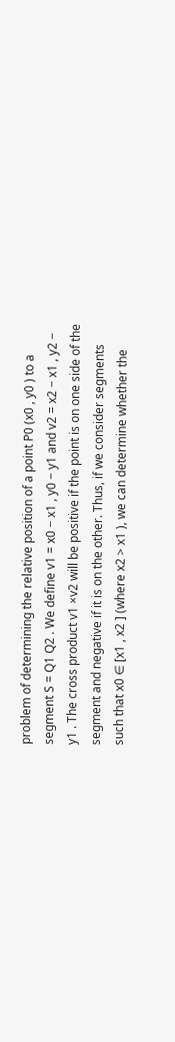problem of determining the relative position of a point P0 (x0 , y0 ) to a segment S = Q1 Q2 . We define v1 = x0 − x1 , y0 − y1 and v2 = x2 − x1 , y2 − y1 . The cross product v1 ×v2 will be positive if the point is on one side of the segment and negative if it is on the other. Thus, if we consider segments such that x0 ∈ [x1 , x2 ] (where x2 > x1 ), we can determine whether the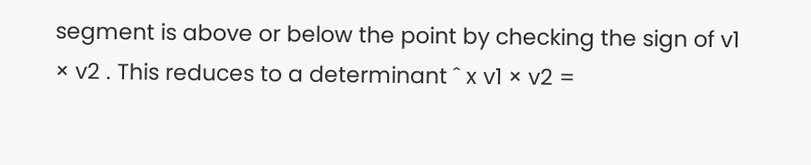segment is above or below the point by checking the sign of v1 × v2 . This reduces to a determinant ˆ x v1 × v2 =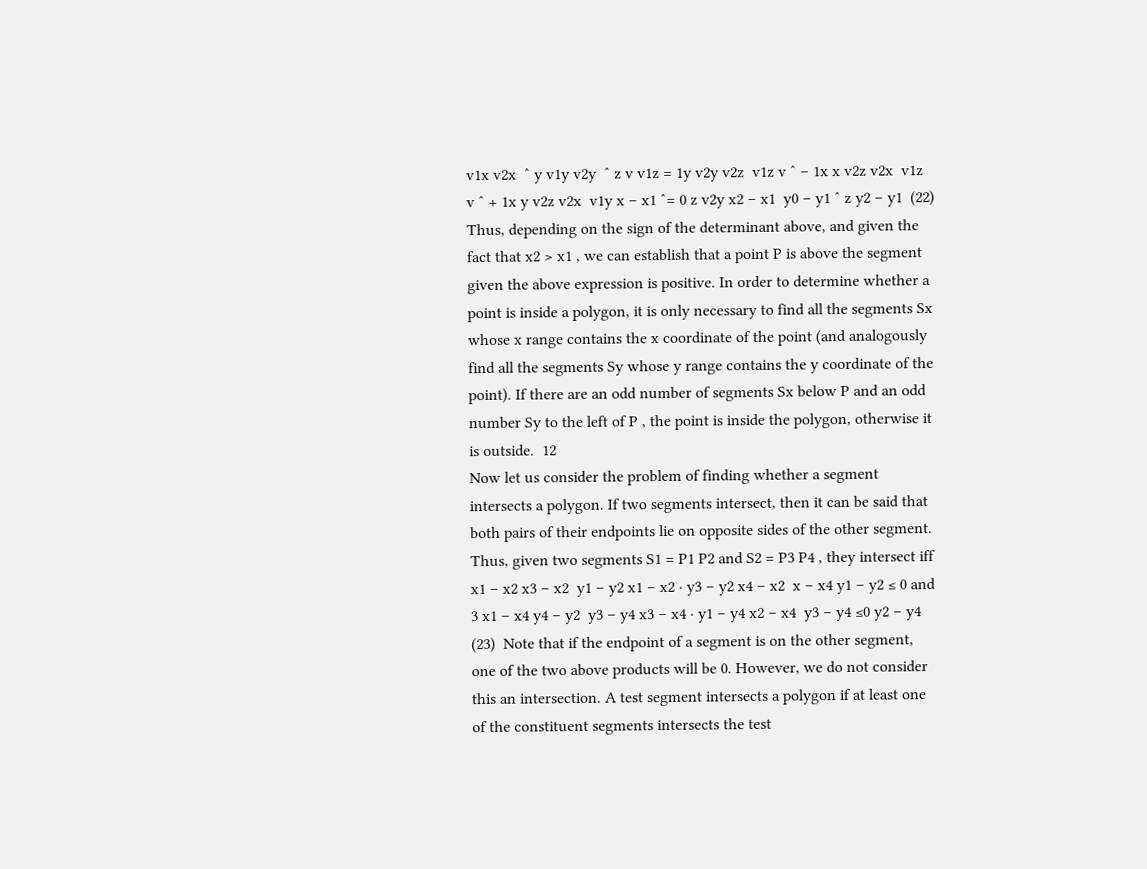v1x v2x  ˆ y v1y v2y  ˆ z v v1z = 1y v2y v2z  v1z v ˆ − 1x x v2z v2x  v1z v ˆ + 1x y v2z v2x  v1y x − x1 ˆ= 0 z v2y x2 − x1  y0 − y1 ˆ z y2 − y1  (22)  Thus, depending on the sign of the determinant above, and given the fact that x2 > x1 , we can establish that a point P is above the segment given the above expression is positive. In order to determine whether a point is inside a polygon, it is only necessary to find all the segments Sx whose x range contains the x coordinate of the point (and analogously find all the segments Sy whose y range contains the y coordinate of the point). If there are an odd number of segments Sx below P and an odd number Sy to the left of P , the point is inside the polygon, otherwise it is outside.  12
Now let us consider the problem of finding whether a segment intersects a polygon. If two segments intersect, then it can be said that both pairs of their endpoints lie on opposite sides of the other segment. Thus, given two segments S1 = P1 P2 and S2 = P3 P4 , they intersect iff x1 − x2 x3 − x2  y1 − y2 x1 − x2 · y3 − y2 x4 − x2  x − x4 y1 − y2 ≤ 0 and 3 x1 − x4 y4 − y2  y3 − y4 x3 − x4 · y1 − y4 x2 − x4  y3 − y4 ≤0 y2 − y4  (23)  Note that if the endpoint of a segment is on the other segment, one of the two above products will be 0. However, we do not consider this an intersection. A test segment intersects a polygon if at least one of the constituent segments intersects the test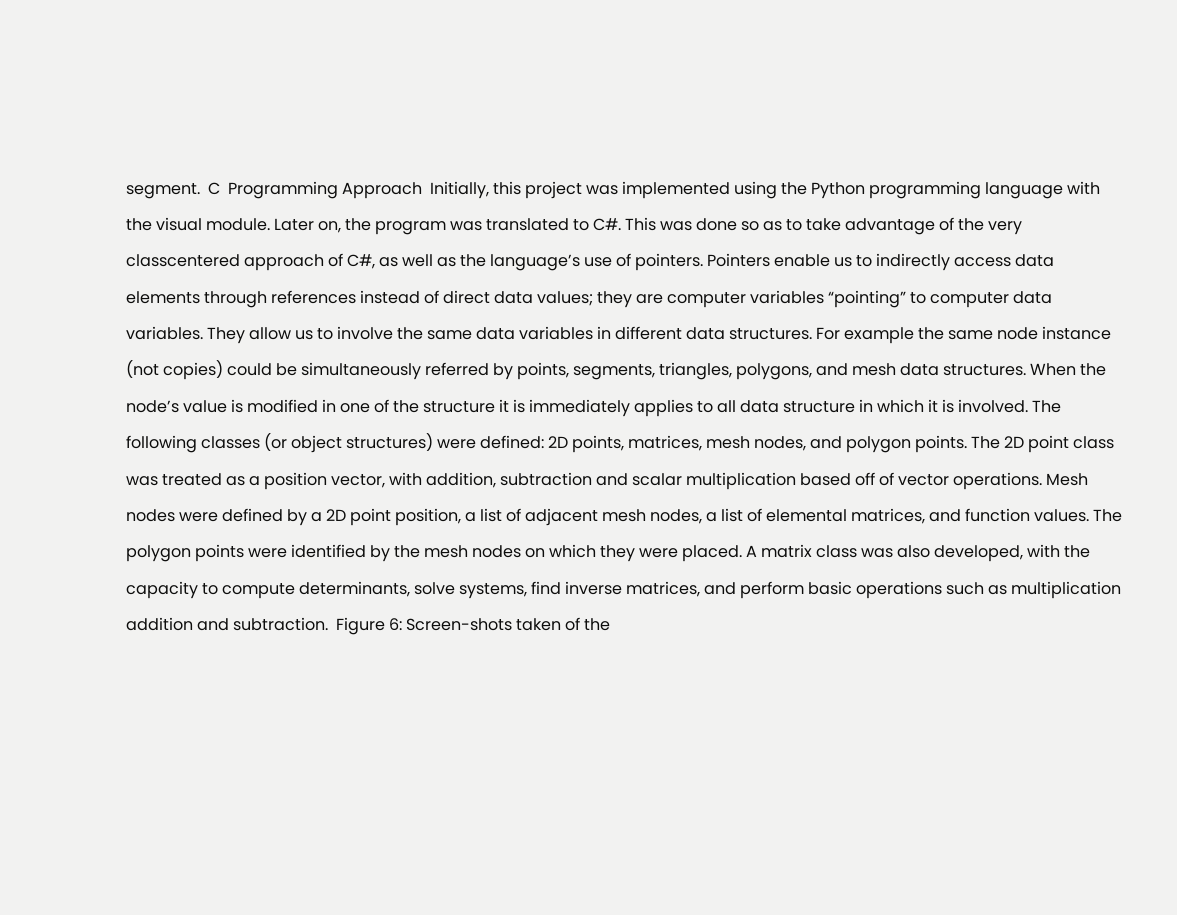segment.  C  Programming Approach  Initially, this project was implemented using the Python programming language with the visual module. Later on, the program was translated to C#. This was done so as to take advantage of the very classcentered approach of C#, as well as the language’s use of pointers. Pointers enable us to indirectly access data elements through references instead of direct data values; they are computer variables “pointing” to computer data variables. They allow us to involve the same data variables in different data structures. For example the same node instance (not copies) could be simultaneously referred by points, segments, triangles, polygons, and mesh data structures. When the node’s value is modified in one of the structure it is immediately applies to all data structure in which it is involved. The following classes (or object structures) were defined: 2D points, matrices, mesh nodes, and polygon points. The 2D point class was treated as a position vector, with addition, subtraction and scalar multiplication based off of vector operations. Mesh nodes were defined by a 2D point position, a list of adjacent mesh nodes, a list of elemental matrices, and function values. The polygon points were identified by the mesh nodes on which they were placed. A matrix class was also developed, with the capacity to compute determinants, solve systems, find inverse matrices, and perform basic operations such as multiplication addition and subtraction.  Figure 6: Screen-shots taken of the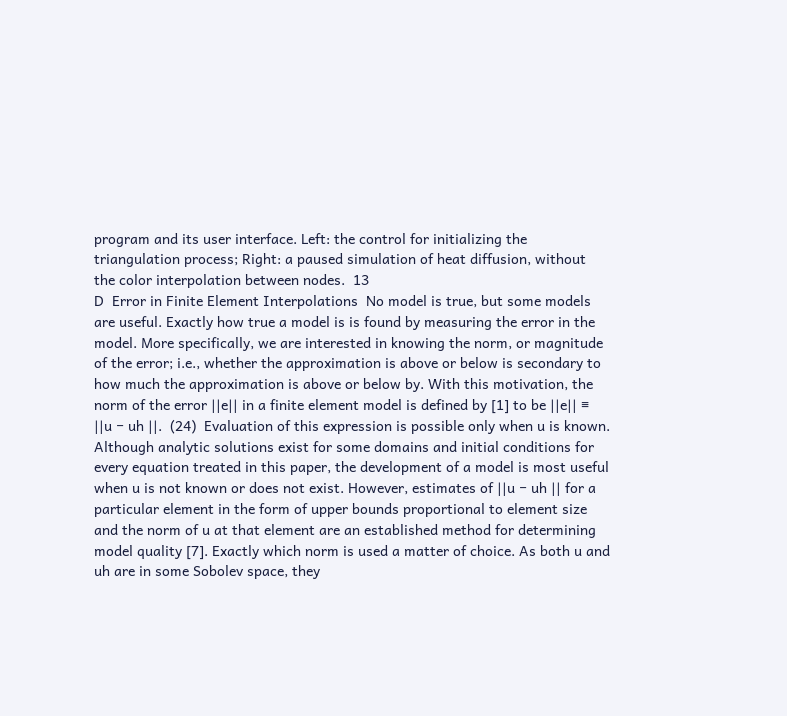program and its user interface. Left: the control for initializing the triangulation process; Right: a paused simulation of heat diffusion, without the color interpolation between nodes.  13
D  Error in Finite Element Interpolations  No model is true, but some models are useful. Exactly how true a model is is found by measuring the error in the model. More specifically, we are interested in knowing the norm, or magnitude of the error; i.e., whether the approximation is above or below is secondary to how much the approximation is above or below by. With this motivation, the norm of the error ||e|| in a finite element model is defined by [1] to be ||e|| ≡ ||u − uh ||.  (24)  Evaluation of this expression is possible only when u is known. Although analytic solutions exist for some domains and initial conditions for every equation treated in this paper, the development of a model is most useful when u is not known or does not exist. However, estimates of ||u − uh || for a particular element in the form of upper bounds proportional to element size and the norm of u at that element are an established method for determining model quality [7]. Exactly which norm is used a matter of choice. As both u and uh are in some Sobolev space, they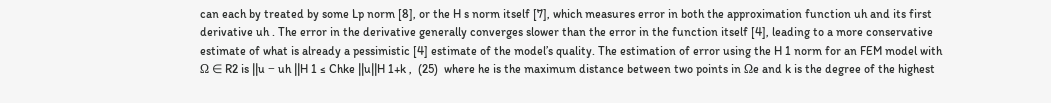can each by treated by some Lp norm [8], or the H s norm itself [7], which measures error in both the approximation function uh and its first derivative uh . The error in the derivative generally converges slower than the error in the function itself [4], leading to a more conservative estimate of what is already a pessimistic [4] estimate of the model’s quality. The estimation of error using the H 1 norm for an FEM model with Ω ∈ R2 is ||u − uh ||H 1 ≤ Chke ||u||H 1+k ,  (25)  where he is the maximum distance between two points in Ωe and k is the degree of the highest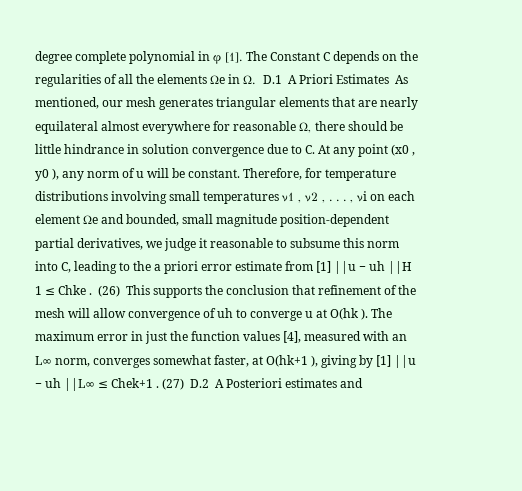degree complete polynomial in φ [1]. The Constant C depends on the regularities of all the elements Ωe in Ω.  D.1  A Priori Estimates  As mentioned, our mesh generates triangular elements that are nearly equilateral almost everywhere for reasonable Ω, there should be little hindrance in solution convergence due to C. At any point (x0 , y0 ), any norm of u will be constant. Therefore, for temperature distributions involving small temperatures ν1 , ν2 , . . . , νi on each element Ωe and bounded, small magnitude position-dependent partial derivatives, we judge it reasonable to subsume this norm into C, leading to the a priori error estimate from [1] ||u − uh ||H 1 ≤ Chke .  (26)  This supports the conclusion that refinement of the mesh will allow convergence of uh to converge u at O(hk ). The maximum error in just the function values [4], measured with an L∞ norm, converges somewhat faster, at O(hk+1 ), giving by [1] ||u − uh ||L∞ ≤ Chek+1 . (27)  D.2  A Posteriori estimates and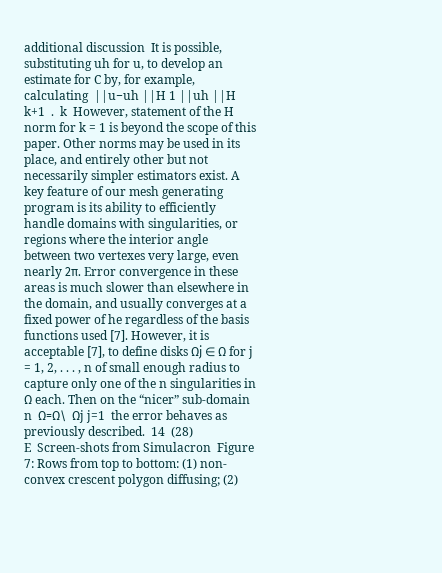additional discussion  It is possible, substituting uh for u, to develop an estimate for C by, for example, calculating  ||u−uh ||H 1 ||uh ||H k+1  .  k  However, statement of the H norm for k = 1 is beyond the scope of this paper. Other norms may be used in its place, and entirely other but not necessarily simpler estimators exist. A key feature of our mesh generating program is its ability to efficiently handle domains with singularities, or regions where the interior angle between two vertexes very large, even nearly 2π. Error convergence in these areas is much slower than elsewhere in the domain, and usually converges at a fixed power of he regardless of the basis functions used [7]. However, it is acceptable [7], to define disks Ωj ∈ Ω for j = 1, 2, . . . , n of small enough radius to capture only one of the n singularities in Ω each. Then on the “nicer” sub-domain n  Ω=Ω\  Ωj j=1  the error behaves as previously described.  14  (28)
E  Screen-shots from Simulacron  Figure 7: Rows from top to bottom: (1) non-convex crescent polygon diffusing; (2)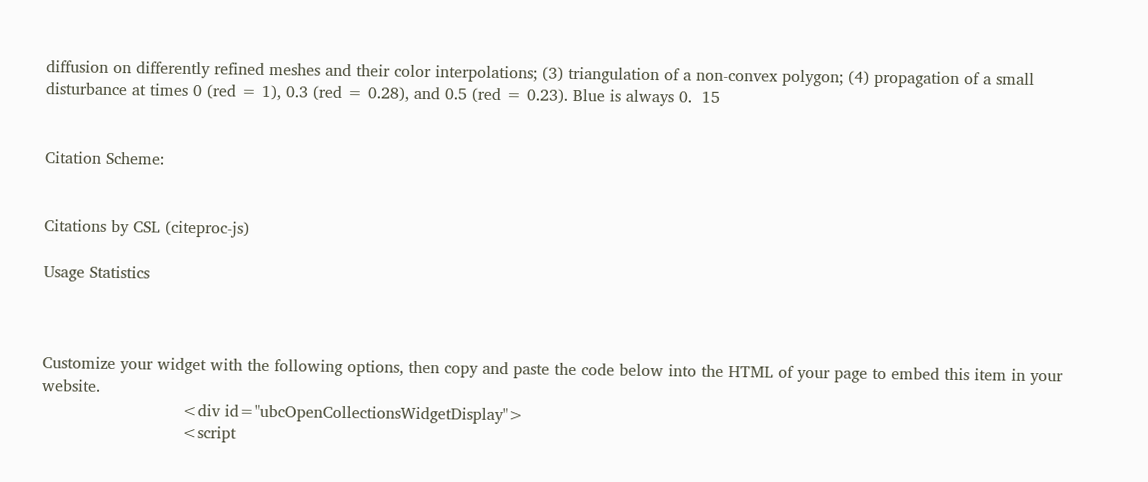diffusion on differently refined meshes and their color interpolations; (3) triangulation of a non-convex polygon; (4) propagation of a small disturbance at times 0 (red = 1), 0.3 (red = 0.28), and 0.5 (red = 0.23). Blue is always 0.  15


Citation Scheme:


Citations by CSL (citeproc-js)

Usage Statistics



Customize your widget with the following options, then copy and paste the code below into the HTML of your page to embed this item in your website.
                            <div id="ubcOpenCollectionsWidgetDisplay">
                            <script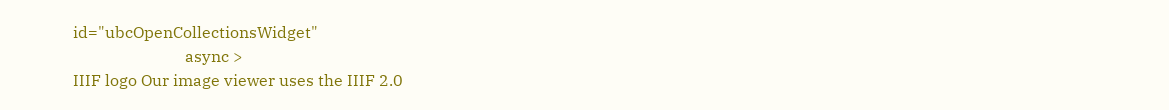id="ubcOpenCollectionsWidget"
                            async >
IIIF logo Our image viewer uses the IIIF 2.0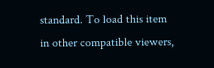standard. To load this item in other compatible viewers,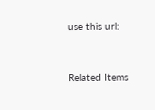use this url:


Related Items